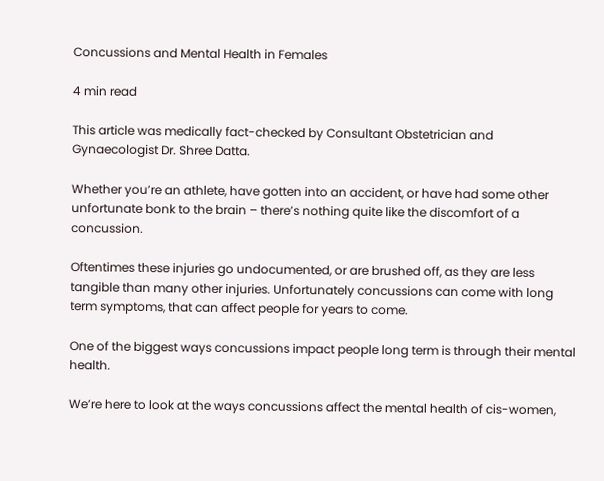Concussions and Mental Health in Females

4 min read

This article was medically fact-checked by Consultant Obstetrician and Gynaecologist Dr. Shree Datta.

Whether you’re an athlete, have gotten into an accident, or have had some other unfortunate bonk to the brain – there’s nothing quite like the discomfort of a concussion.

Oftentimes these injuries go undocumented, or are brushed off, as they are less tangible than many other injuries. Unfortunately concussions can come with long term symptoms, that can affect people for years to come.

One of the biggest ways concussions impact people long term is through their mental health.

We’re here to look at the ways concussions affect the mental health of cis-women,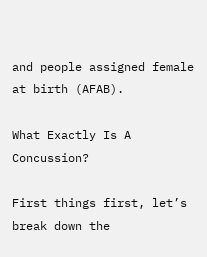and people assigned female at birth (AFAB).

What Exactly Is A Concussion?

First things first, let’s break down the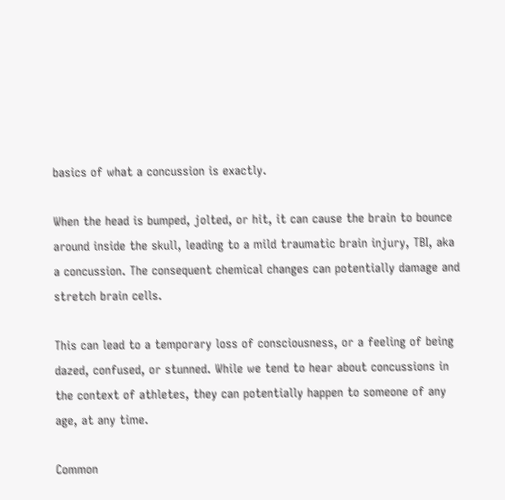basics of what a concussion is exactly.

When the head is bumped, jolted, or hit, it can cause the brain to bounce around inside the skull, leading to a mild traumatic brain injury, TBI, aka a concussion. The consequent chemical changes can potentially damage and stretch brain cells.

This can lead to a temporary loss of consciousness, or a feeling of being dazed, confused, or stunned. While we tend to hear about concussions in the context of athletes, they can potentially happen to someone of any age, at any time.

Common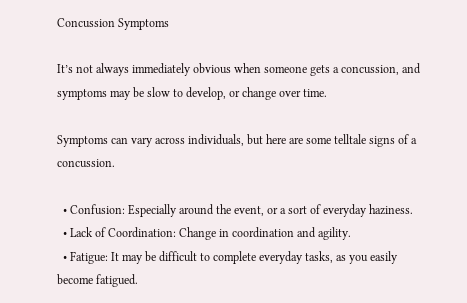Concussion Symptoms

It’s not always immediately obvious when someone gets a concussion, and symptoms may be slow to develop, or change over time.

Symptoms can vary across individuals, but here are some telltale signs of a concussion.

  • Confusion: Especially around the event, or a sort of everyday haziness.
  • Lack of Coordination: Change in coordination and agility.
  • Fatigue: It may be difficult to complete everyday tasks, as you easily become fatigued.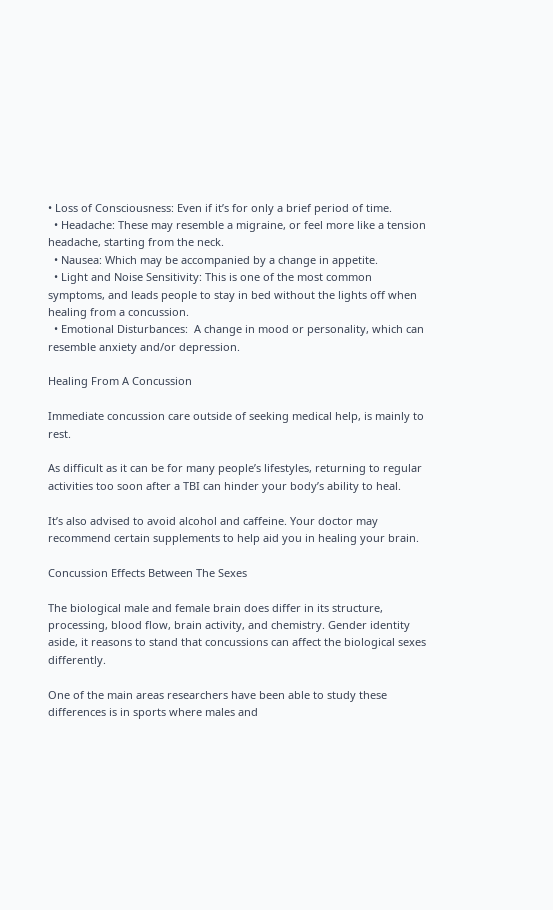• Loss of Consciousness: Even if it’s for only a brief period of time.
  • Headache: These may resemble a migraine, or feel more like a tension headache, starting from the neck.
  • Nausea: Which may be accompanied by a change in appetite.
  • Light and Noise Sensitivity: This is one of the most common symptoms, and leads people to stay in bed without the lights off when healing from a concussion.
  • Emotional Disturbances:  A change in mood or personality, which can resemble anxiety and/or depression.

Healing From A Concussion

Immediate concussion care outside of seeking medical help, is mainly to rest.

As difficult as it can be for many people’s lifestyles, returning to regular activities too soon after a TBI can hinder your body’s ability to heal.

It’s also advised to avoid alcohol and caffeine. Your doctor may recommend certain supplements to help aid you in healing your brain.

Concussion Effects Between The Sexes

The biological male and female brain does differ in its structure, processing, blood flow, brain activity, and chemistry. Gender identity aside, it reasons to stand that concussions can affect the biological sexes differently.

One of the main areas researchers have been able to study these differences is in sports where males and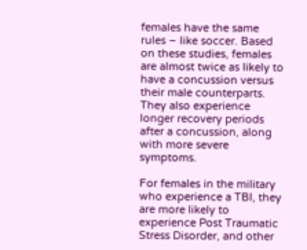females have the same rules – like soccer. Based on these studies, females are almost twice as likely to have a concussion versus their male counterparts. They also experience longer recovery periods after a concussion, along with more severe symptoms.

For females in the military who experience a TBI, they are more likely to experience Post Traumatic Stress Disorder, and other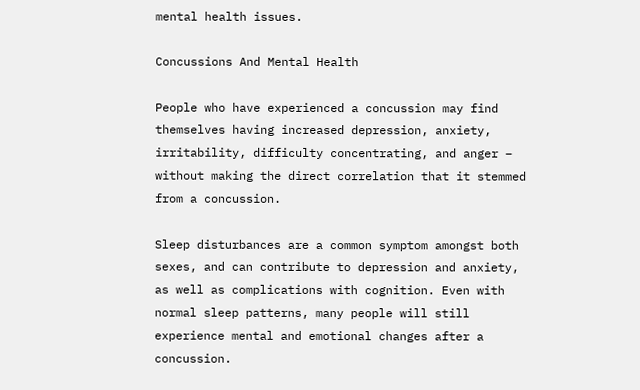mental health issues.

Concussions And Mental Health

People who have experienced a concussion may find themselves having increased depression, anxiety, irritability, difficulty concentrating, and anger – without making the direct correlation that it stemmed from a concussion.

Sleep disturbances are a common symptom amongst both sexes, and can contribute to depression and anxiety, as well as complications with cognition. Even with normal sleep patterns, many people will still experience mental and emotional changes after a concussion.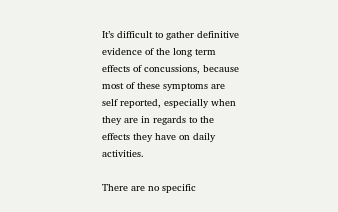It’s difficult to gather definitive evidence of the long term effects of concussions, because most of these symptoms are self reported, especially when they are in regards to the effects they have on daily activities.

There are no specific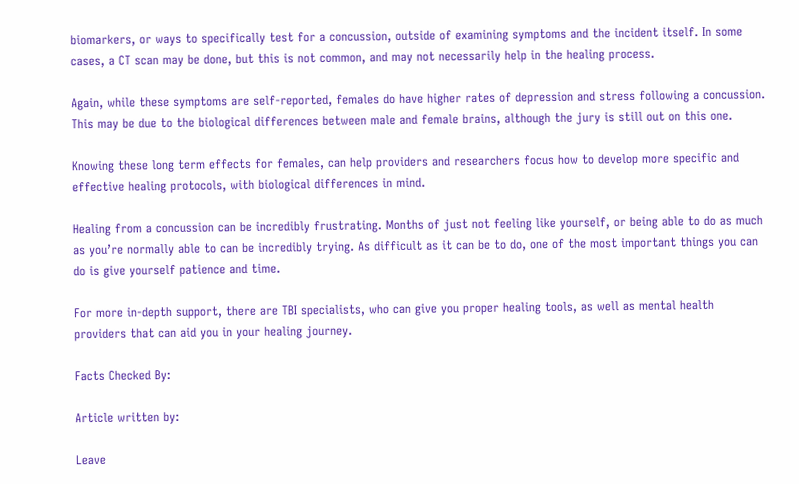biomarkers, or ways to specifically test for a concussion, outside of examining symptoms and the incident itself. In some cases, a CT scan may be done, but this is not common, and may not necessarily help in the healing process.

Again, while these symptoms are self-reported, females do have higher rates of depression and stress following a concussion. This may be due to the biological differences between male and female brains, although the jury is still out on this one.

Knowing these long term effects for females, can help providers and researchers focus how to develop more specific and effective healing protocols, with biological differences in mind.

Healing from a concussion can be incredibly frustrating. Months of just not feeling like yourself, or being able to do as much as you’re normally able to can be incredibly trying. As difficult as it can be to do, one of the most important things you can do is give yourself patience and time.

For more in-depth support, there are TBI specialists, who can give you proper healing tools, as well as mental health providers that can aid you in your healing journey.

Facts Checked By:

Article written by:

Leave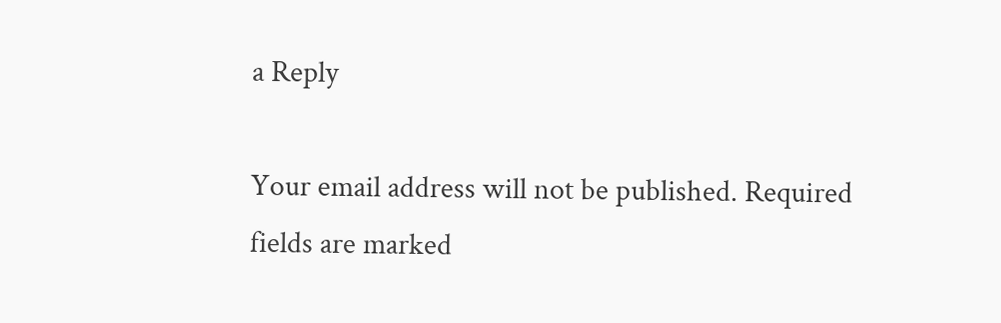a Reply

Your email address will not be published. Required fields are marked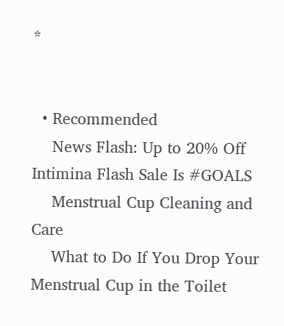*


  • Recommended
    News Flash: Up to 20% Off Intimina Flash Sale Is #GOALS
    Menstrual Cup Cleaning and Care
    What to Do If You Drop Your Menstrual Cup in the Toilet